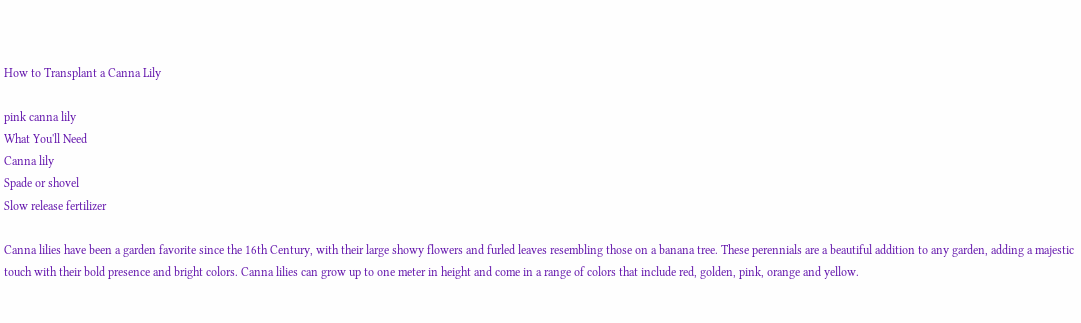How to Transplant a Canna Lily

pink canna lily
What You'll Need
Canna lily
Spade or shovel
Slow release fertilizer

Canna lilies have been a garden favorite since the 16th Century, with their large showy flowers and furled leaves resembling those on a banana tree. These perennials are a beautiful addition to any garden, adding a majestic touch with their bold presence and bright colors. Canna lilies can grow up to one meter in height and come in a range of colors that include red, golden, pink, orange and yellow.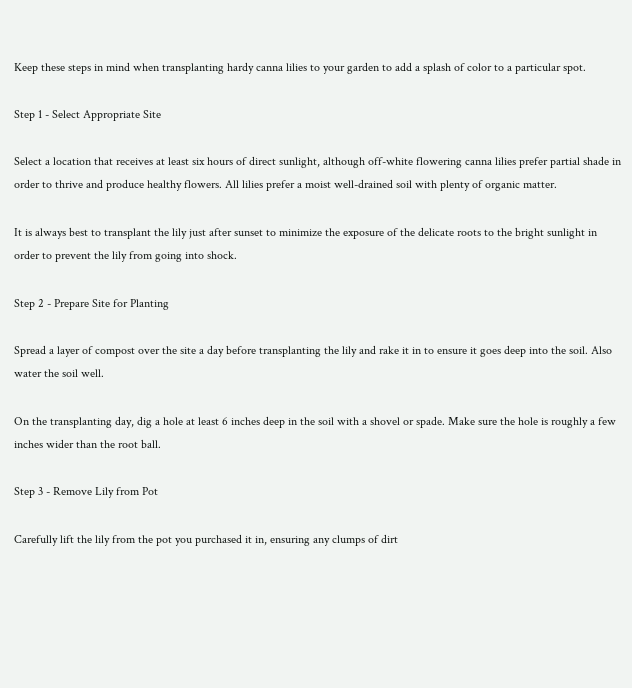Keep these steps in mind when transplanting hardy canna lilies to your garden to add a splash of color to a particular spot.

Step 1 - Select Appropriate Site

Select a location that receives at least six hours of direct sunlight, although off-white flowering canna lilies prefer partial shade in order to thrive and produce healthy flowers. All lilies prefer a moist well-drained soil with plenty of organic matter.

It is always best to transplant the lily just after sunset to minimize the exposure of the delicate roots to the bright sunlight in order to prevent the lily from going into shock.

Step 2 - Prepare Site for Planting

Spread a layer of compost over the site a day before transplanting the lily and rake it in to ensure it goes deep into the soil. Also water the soil well.

On the transplanting day, dig a hole at least 6 inches deep in the soil with a shovel or spade. Make sure the hole is roughly a few inches wider than the root ball.

Step 3 - Remove Lily from Pot

Carefully lift the lily from the pot you purchased it in, ensuring any clumps of dirt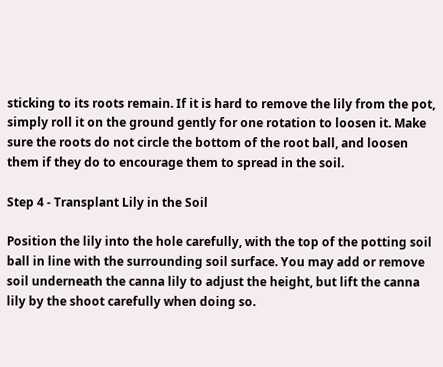sticking to its roots remain. If it is hard to remove the lily from the pot, simply roll it on the ground gently for one rotation to loosen it. Make sure the roots do not circle the bottom of the root ball, and loosen them if they do to encourage them to spread in the soil.

Step 4 - Transplant Lily in the Soil

Position the lily into the hole carefully, with the top of the potting soil ball in line with the surrounding soil surface. You may add or remove soil underneath the canna lily to adjust the height, but lift the canna lily by the shoot carefully when doing so.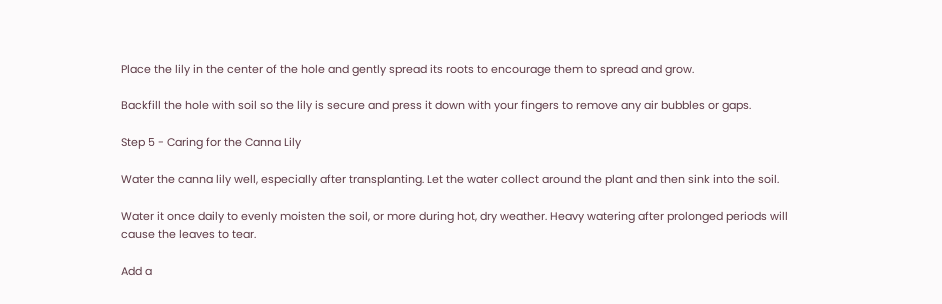Place the lily in the center of the hole and gently spread its roots to encourage them to spread and grow.

Backfill the hole with soil so the lily is secure and press it down with your fingers to remove any air bubbles or gaps.

Step 5 - Caring for the Canna Lily

Water the canna lily well, especially after transplanting. Let the water collect around the plant and then sink into the soil.

Water it once daily to evenly moisten the soil, or more during hot, dry weather. Heavy watering after prolonged periods will cause the leaves to tear.

Add a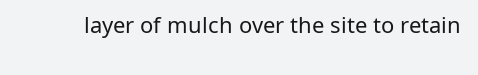layer of mulch over the site to retain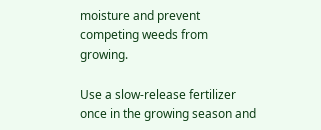moisture and prevent competing weeds from growing.

Use a slow-release fertilizer once in the growing season and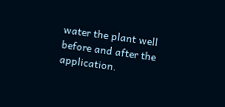water the plant well before and after the application.